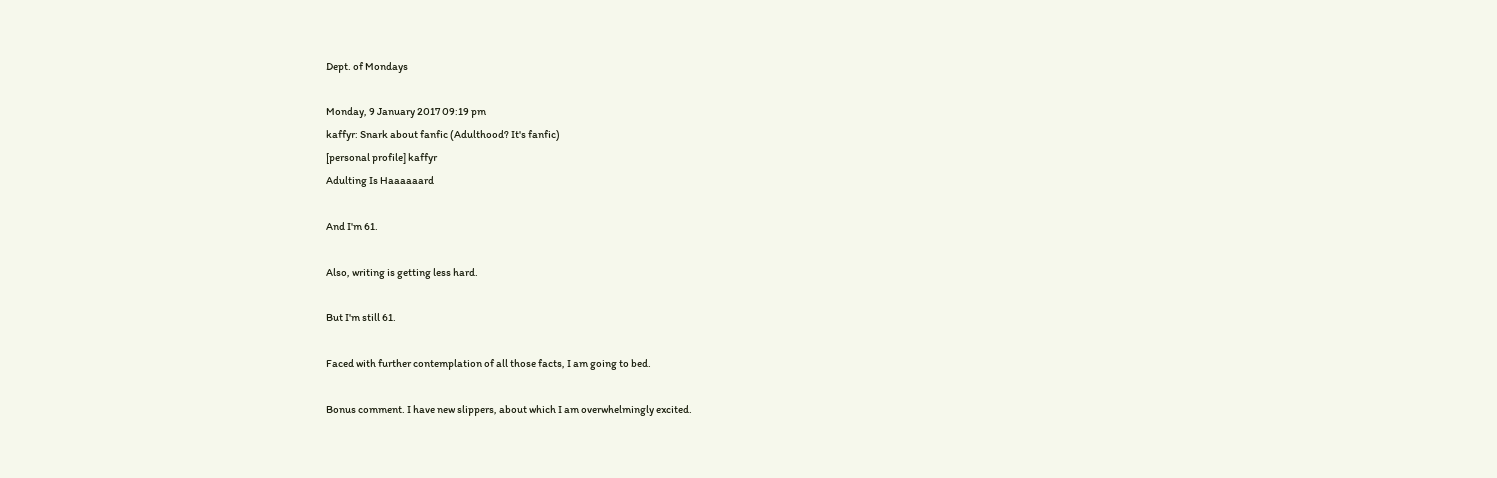Dept. of Mondays

Monday, 9 January 2017 09:19 pm
kaffyr: Snark about fanfic (Adulthood? It's fanfic)
[personal profile] kaffyr
Adulting Is Haaaaaard

And I'm 61.

Also, writing is getting less hard.

But I'm still 61.

Faced with further contemplation of all those facts, I am going to bed.

Bonus comment. I have new slippers, about which I am overwhelmingly excited.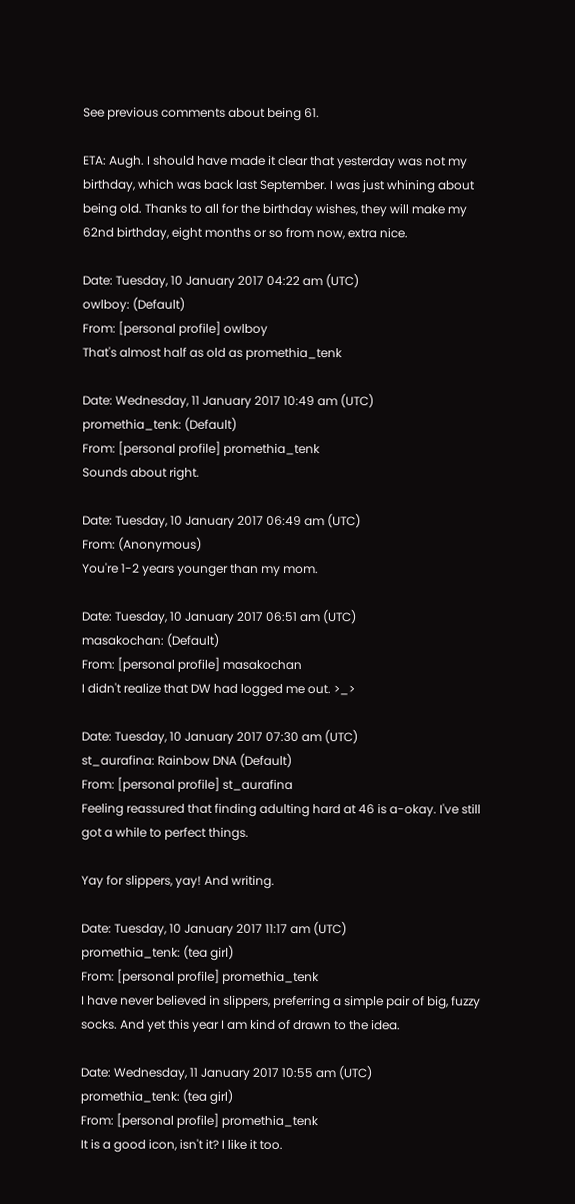See previous comments about being 61.

ETA: Augh. I should have made it clear that yesterday was not my birthday, which was back last September. I was just whining about being old. Thanks to all for the birthday wishes, they will make my 62nd birthday, eight months or so from now, extra nice.

Date: Tuesday, 10 January 2017 04:22 am (UTC)
owlboy: (Default)
From: [personal profile] owlboy
That's almost half as old as promethia_tenk

Date: Wednesday, 11 January 2017 10:49 am (UTC)
promethia_tenk: (Default)
From: [personal profile] promethia_tenk
Sounds about right.

Date: Tuesday, 10 January 2017 06:49 am (UTC)
From: (Anonymous)
You're 1-2 years younger than my mom.

Date: Tuesday, 10 January 2017 06:51 am (UTC)
masakochan: (Default)
From: [personal profile] masakochan
I didn't realize that DW had logged me out. >_>

Date: Tuesday, 10 January 2017 07:30 am (UTC)
st_aurafina: Rainbow DNA (Default)
From: [personal profile] st_aurafina
Feeling reassured that finding adulting hard at 46 is a-okay. I've still got a while to perfect things.

Yay for slippers, yay! And writing.

Date: Tuesday, 10 January 2017 11:17 am (UTC)
promethia_tenk: (tea girl)
From: [personal profile] promethia_tenk
I have never believed in slippers, preferring a simple pair of big, fuzzy socks. And yet this year I am kind of drawn to the idea.

Date: Wednesday, 11 January 2017 10:55 am (UTC)
promethia_tenk: (tea girl)
From: [personal profile] promethia_tenk
It is a good icon, isn't it? I like it too.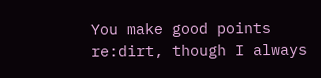You make good points re:dirt, though I always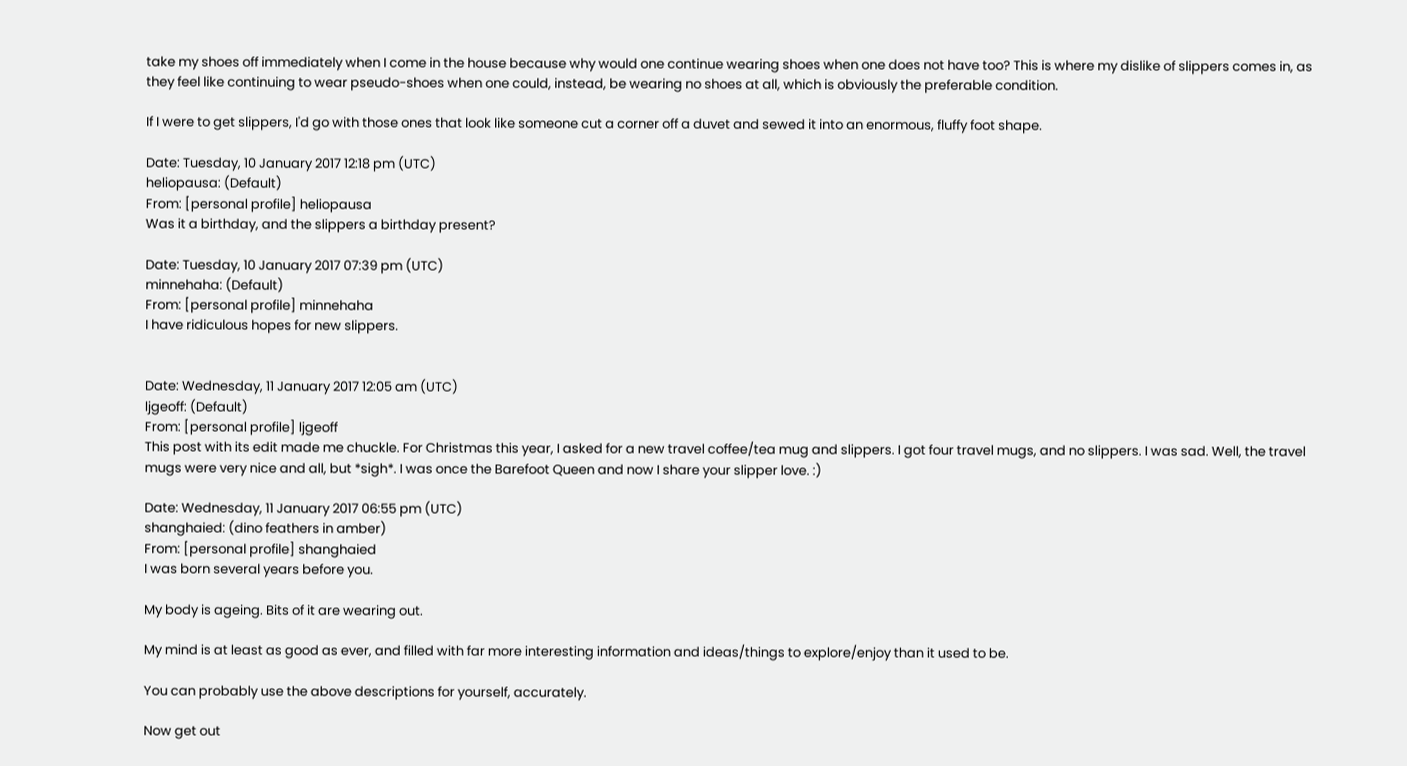take my shoes off immediately when I come in the house because why would one continue wearing shoes when one does not have too? This is where my dislike of slippers comes in, as they feel like continuing to wear pseudo-shoes when one could, instead, be wearing no shoes at all, which is obviously the preferable condition.

If I were to get slippers, I'd go with those ones that look like someone cut a corner off a duvet and sewed it into an enormous, fluffy foot shape.

Date: Tuesday, 10 January 2017 12:18 pm (UTC)
heliopausa: (Default)
From: [personal profile] heliopausa
Was it a birthday, and the slippers a birthday present?

Date: Tuesday, 10 January 2017 07:39 pm (UTC)
minnehaha: (Default)
From: [personal profile] minnehaha
I have ridiculous hopes for new slippers.


Date: Wednesday, 11 January 2017 12:05 am (UTC)
ljgeoff: (Default)
From: [personal profile] ljgeoff
This post with its edit made me chuckle. For Christmas this year, I asked for a new travel coffee/tea mug and slippers. I got four travel mugs, and no slippers. I was sad. Well, the travel mugs were very nice and all, but *sigh*. I was once the Barefoot Queen and now I share your slipper love. :)

Date: Wednesday, 11 January 2017 06:55 pm (UTC)
shanghaied: (dino feathers in amber)
From: [personal profile] shanghaied
I was born several years before you.

My body is ageing. Bits of it are wearing out.

My mind is at least as good as ever, and filled with far more interesting information and ideas/things to explore/enjoy than it used to be.

You can probably use the above descriptions for yourself, accurately.

Now get out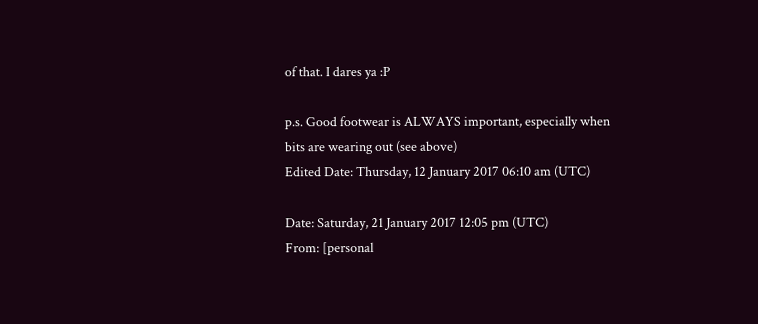of that. I dares ya :P

p.s. Good footwear is ALWAYS important, especially when bits are wearing out (see above)
Edited Date: Thursday, 12 January 2017 06:10 am (UTC)

Date: Saturday, 21 January 2017 12:05 pm (UTC)
From: [personal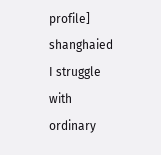profile] shanghaied
I struggle with ordinary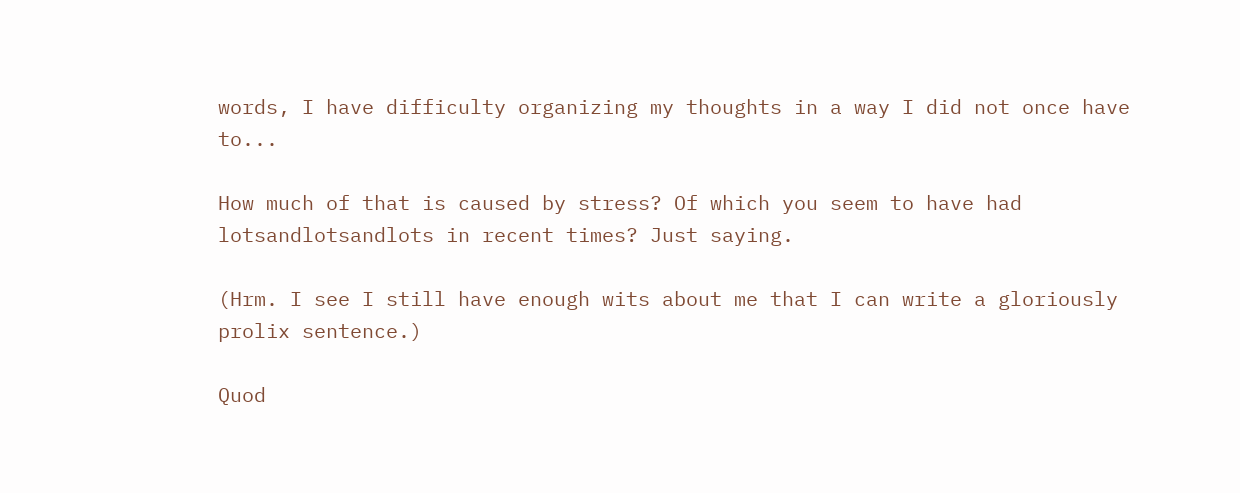words, I have difficulty organizing my thoughts in a way I did not once have to...

How much of that is caused by stress? Of which you seem to have had lotsandlotsandlots in recent times? Just saying.

(Hrm. I see I still have enough wits about me that I can write a gloriously prolix sentence.)

Quod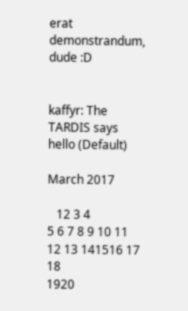erat demonstrandum, dude :D


kaffyr: The TARDIS says hello (Default)

March 2017

   12 3 4
5 6 7 8 9 10 11
12 13 141516 17 18
1920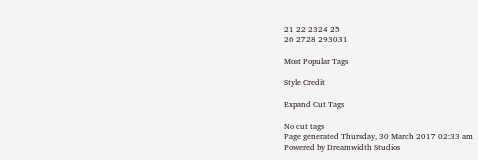21 22 2324 25
26 2728 293031

Most Popular Tags

Style Credit

Expand Cut Tags

No cut tags
Page generated Thursday, 30 March 2017 02:33 am
Powered by Dreamwidth Studios